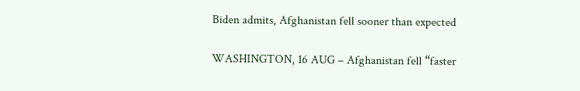Biden admits, Afghanistan fell sooner than expected

WASHINGTON, 16 AUG – Afghanistan fell “faster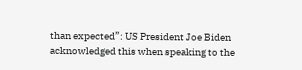than expected”: US President Joe Biden acknowledged this when speaking to the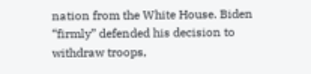nation from the White House. Biden “firmly” defended his decision to withdraw troops,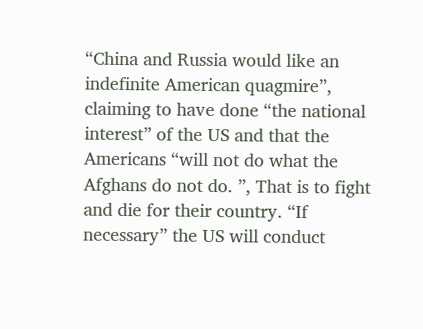“China and Russia would like an indefinite American quagmire”, claiming to have done “the national interest” of the US and that the Americans “will not do what the Afghans do not do. ”, That is to fight and die for their country. “If necessary” the US will conduct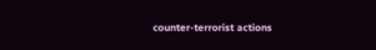counter-terrorist actions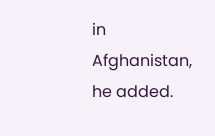in Afghanistan, he added.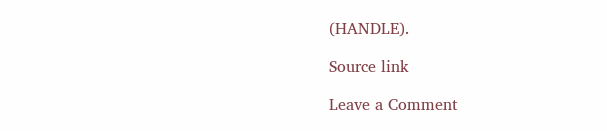(HANDLE).

Source link

Leave a Comment